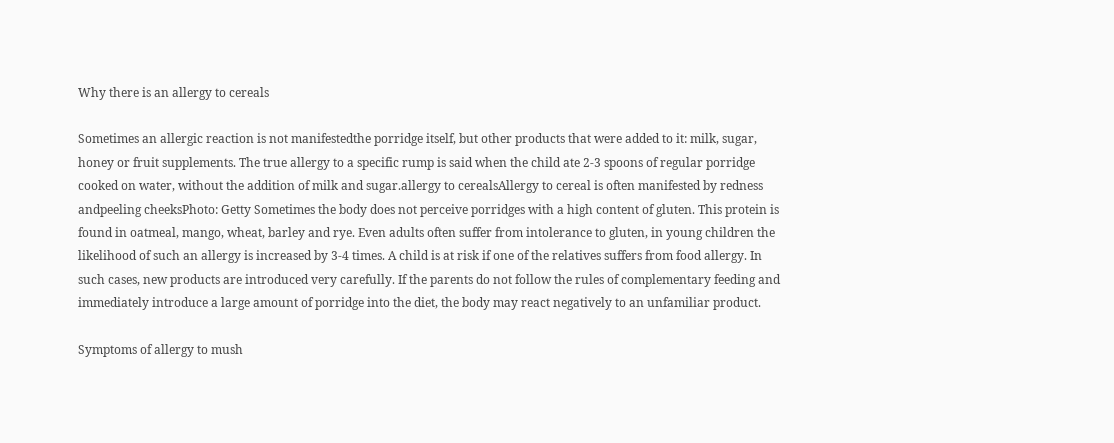Why there is an allergy to cereals

Sometimes an allergic reaction is not manifestedthe porridge itself, but other products that were added to it: milk, sugar, honey or fruit supplements. The true allergy to a specific rump is said when the child ate 2-3 spoons of regular porridge cooked on water, without the addition of milk and sugar.allergy to cerealsAllergy to cereal is often manifested by redness andpeeling cheeksPhoto: Getty Sometimes the body does not perceive porridges with a high content of gluten. This protein is found in oatmeal, mango, wheat, barley and rye. Even adults often suffer from intolerance to gluten, in young children the likelihood of such an allergy is increased by 3-4 times. A child is at risk if one of the relatives suffers from food allergy. In such cases, new products are introduced very carefully. If the parents do not follow the rules of complementary feeding and immediately introduce a large amount of porridge into the diet, the body may react negatively to an unfamiliar product.

Symptoms of allergy to mush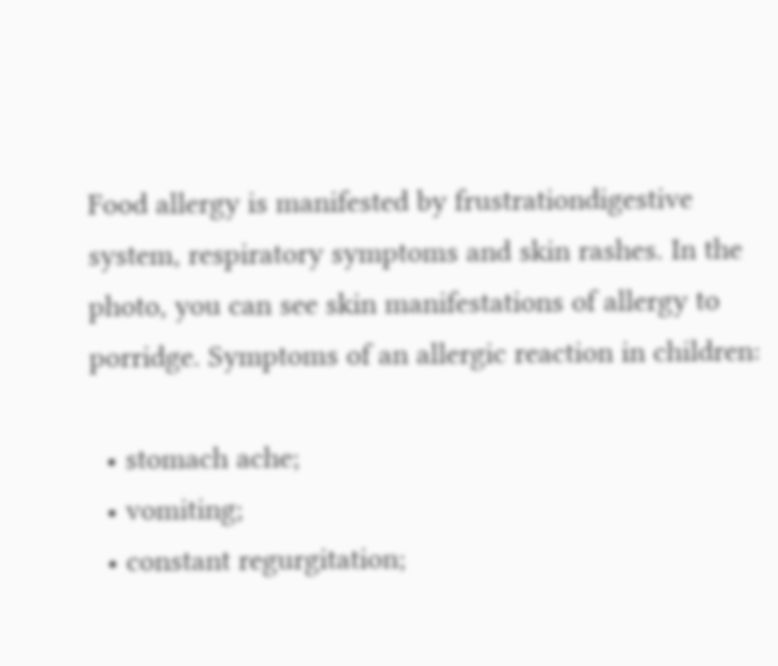Food allergy is manifested by frustrationdigestive system, respiratory symptoms and skin rashes. In the photo, you can see skin manifestations of allergy to porridge. Symptoms of an allergic reaction in children:

  • stomach ache;
  • vomiting;
  • constant regurgitation;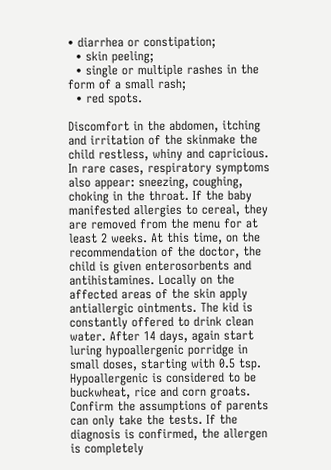• diarrhea or constipation;
  • skin peeling;
  • single or multiple rashes in the form of a small rash;
  • red spots.

Discomfort in the abdomen, itching and irritation of the skinmake the child restless, whiny and capricious. In rare cases, respiratory symptoms also appear: sneezing, coughing, choking in the throat. If the baby manifested allergies to cereal, they are removed from the menu for at least 2 weeks. At this time, on the recommendation of the doctor, the child is given enterosorbents and antihistamines. Locally on the affected areas of the skin apply antiallergic ointments. The kid is constantly offered to drink clean water. After 14 days, again start luring hypoallergenic porridge in small doses, starting with 0.5 tsp. Hypoallergenic is considered to be buckwheat, rice and corn groats. Confirm the assumptions of parents can only take the tests. If the diagnosis is confirmed, the allergen is completely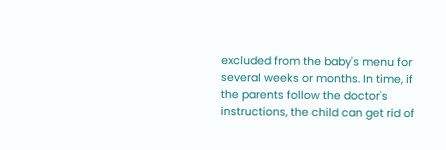excluded from the baby's menu for several weeks or months. In time, if the parents follow the doctor's instructions, the child can get rid of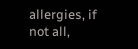allergies, if not all,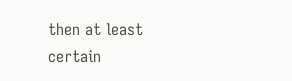then at least certain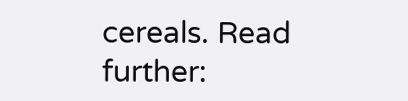cereals. Read further: